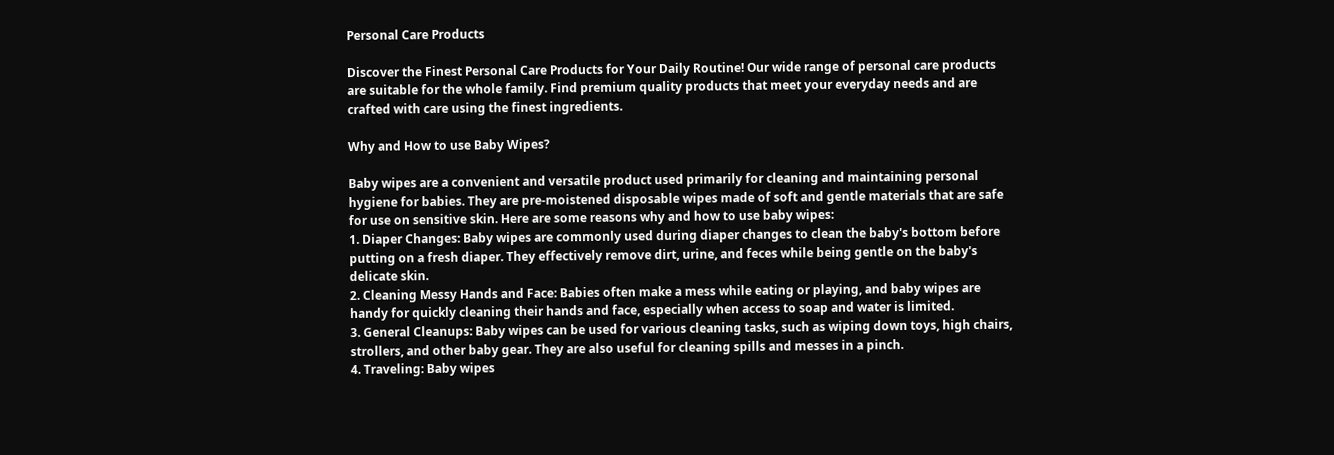Personal Care Products

Discover the Finest Personal Care Products for Your Daily Routine! Our wide range of personal care products are suitable for the whole family. Find premium quality products that meet your everyday needs and are crafted with care using the finest ingredients.

Why and How to use Baby Wipes?

Baby wipes are a convenient and versatile product used primarily for cleaning and maintaining personal hygiene for babies. They are pre-moistened disposable wipes made of soft and gentle materials that are safe for use on sensitive skin. Here are some reasons why and how to use baby wipes:
1. Diaper Changes: Baby wipes are commonly used during diaper changes to clean the baby's bottom before putting on a fresh diaper. They effectively remove dirt, urine, and feces while being gentle on the baby's delicate skin.
2. Cleaning Messy Hands and Face: Babies often make a mess while eating or playing, and baby wipes are handy for quickly cleaning their hands and face, especially when access to soap and water is limited.
3. General Cleanups: Baby wipes can be used for various cleaning tasks, such as wiping down toys, high chairs, strollers, and other baby gear. They are also useful for cleaning spills and messes in a pinch.
4. Traveling: Baby wipes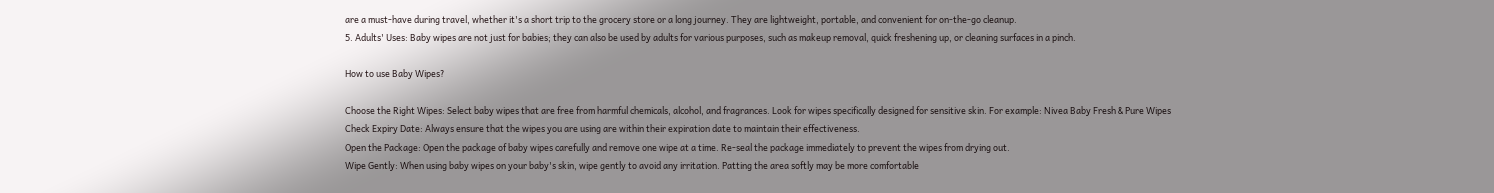are a must-have during travel, whether it's a short trip to the grocery store or a long journey. They are lightweight, portable, and convenient for on-the-go cleanup.
5. Adults' Uses: Baby wipes are not just for babies; they can also be used by adults for various purposes, such as makeup removal, quick freshening up, or cleaning surfaces in a pinch.

How to use Baby Wipes?

Choose the Right Wipes: Select baby wipes that are free from harmful chemicals, alcohol, and fragrances. Look for wipes specifically designed for sensitive skin. For example: Nivea Baby Fresh & Pure Wipes
Check Expiry Date: Always ensure that the wipes you are using are within their expiration date to maintain their effectiveness.
Open the Package: Open the package of baby wipes carefully and remove one wipe at a time. Re-seal the package immediately to prevent the wipes from drying out.
Wipe Gently: When using baby wipes on your baby's skin, wipe gently to avoid any irritation. Patting the area softly may be more comfortable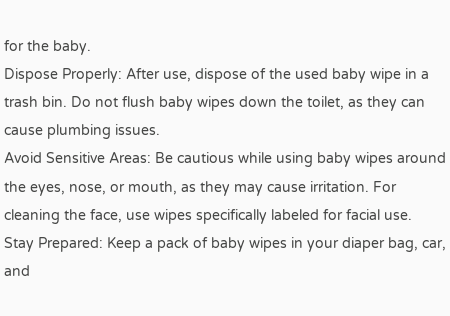for the baby.
Dispose Properly: After use, dispose of the used baby wipe in a trash bin. Do not flush baby wipes down the toilet, as they can cause plumbing issues.
Avoid Sensitive Areas: Be cautious while using baby wipes around the eyes, nose, or mouth, as they may cause irritation. For cleaning the face, use wipes specifically labeled for facial use.
Stay Prepared: Keep a pack of baby wipes in your diaper bag, car, and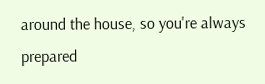around the house, so you're always prepared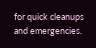for quick cleanups and emergencies.